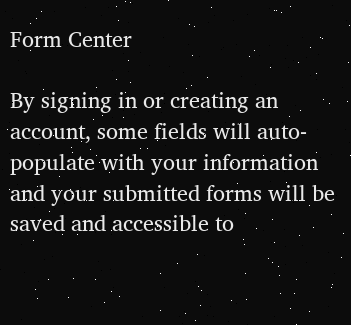Form Center

By signing in or creating an account, some fields will auto-populate with your information and your submitted forms will be saved and accessible to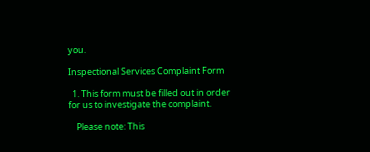you.

Inspectional Services Complaint Form

  1. This form must be filled out in order for us to investigate the complaint.

    Please note: This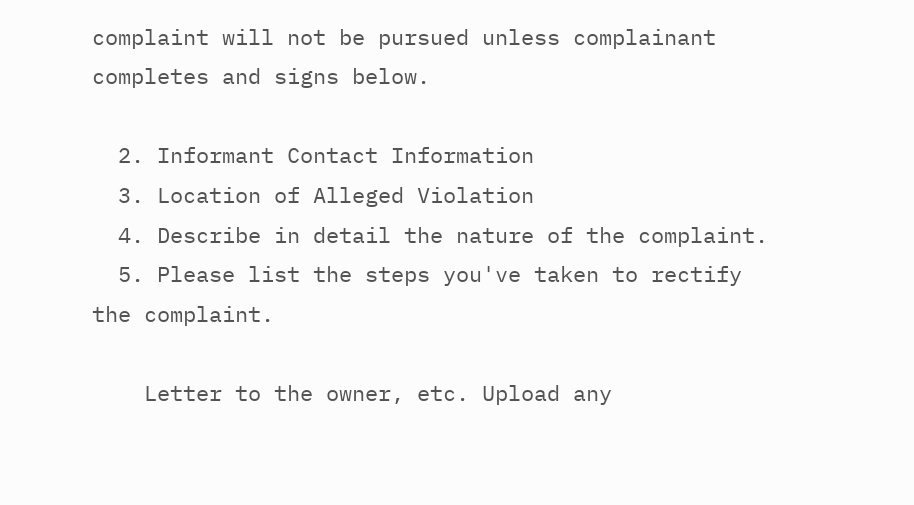complaint will not be pursued unless complainant completes and signs below.

  2. Informant Contact Information
  3. Location of Alleged Violation
  4. Describe in detail the nature of the complaint.
  5. Please list the steps you've taken to rectify the complaint.

    Letter to the owner, etc. Upload any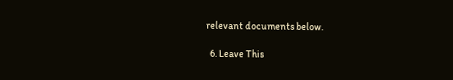relevant documents below.

  6. Leave This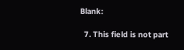Blank:

  7. This field is not part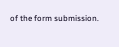of the form submission.